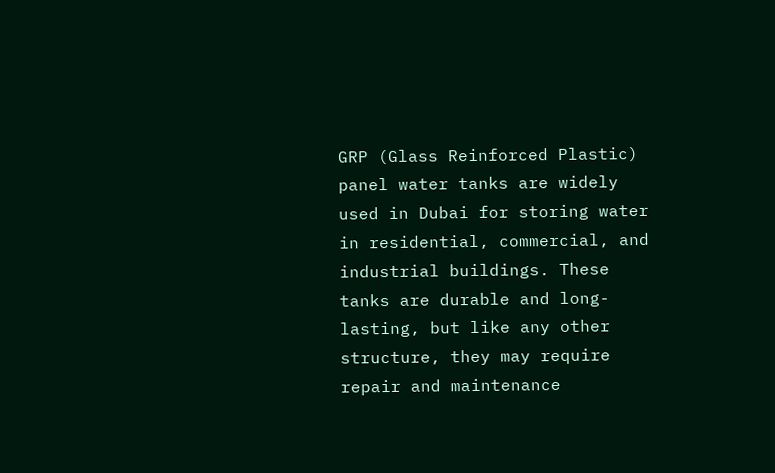GRP (Glass Reinforced Plastic) panel water tanks are widely used in Dubai for storing water in residential, commercial, and industrial buildings. These tanks are durable and long-lasting, but like any other structure, they may require repair and maintenance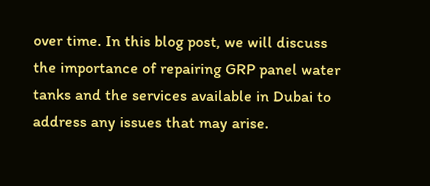over time. In this blog post, we will discuss the importance of repairing GRP panel water tanks and the services available in Dubai to address any issues that may arise.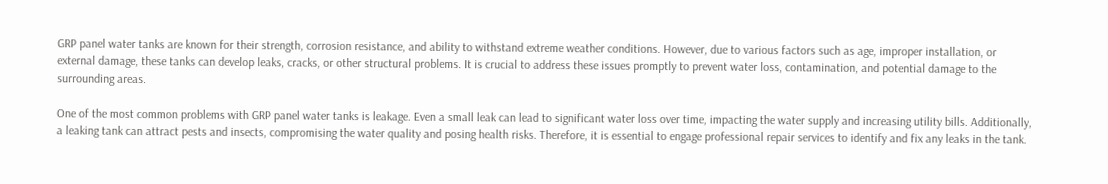GRP panel water tanks are known for their strength, corrosion resistance, and ability to withstand extreme weather conditions. However, due to various factors such as age, improper installation, or external damage, these tanks can develop leaks, cracks, or other structural problems. It is crucial to address these issues promptly to prevent water loss, contamination, and potential damage to the surrounding areas.

One of the most common problems with GRP panel water tanks is leakage. Even a small leak can lead to significant water loss over time, impacting the water supply and increasing utility bills. Additionally, a leaking tank can attract pests and insects, compromising the water quality and posing health risks. Therefore, it is essential to engage professional repair services to identify and fix any leaks in the tank.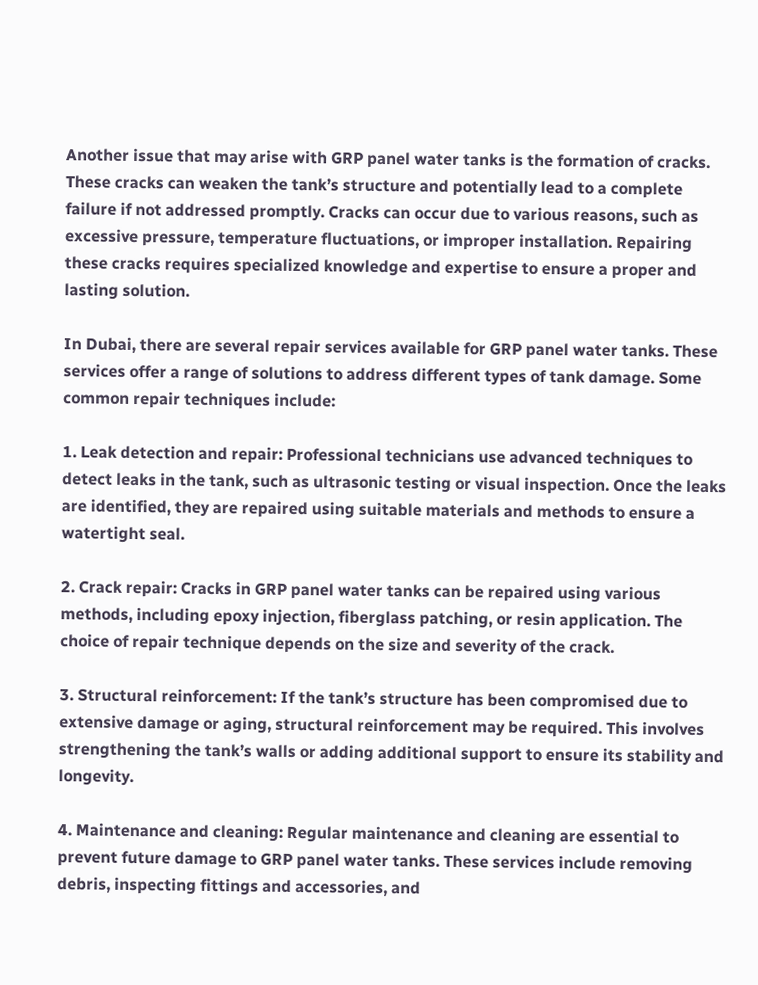Another issue that may arise with GRP panel water tanks is the formation of cracks. These cracks can weaken the tank’s structure and potentially lead to a complete failure if not addressed promptly. Cracks can occur due to various reasons, such as excessive pressure, temperature fluctuations, or improper installation. Repairing these cracks requires specialized knowledge and expertise to ensure a proper and lasting solution.

In Dubai, there are several repair services available for GRP panel water tanks. These services offer a range of solutions to address different types of tank damage. Some common repair techniques include:

1. Leak detection and repair: Professional technicians use advanced techniques to detect leaks in the tank, such as ultrasonic testing or visual inspection. Once the leaks are identified, they are repaired using suitable materials and methods to ensure a watertight seal.

2. Crack repair: Cracks in GRP panel water tanks can be repaired using various methods, including epoxy injection, fiberglass patching, or resin application. The choice of repair technique depends on the size and severity of the crack.

3. Structural reinforcement: If the tank’s structure has been compromised due to extensive damage or aging, structural reinforcement may be required. This involves strengthening the tank’s walls or adding additional support to ensure its stability and longevity.

4. Maintenance and cleaning: Regular maintenance and cleaning are essential to prevent future damage to GRP panel water tanks. These services include removing debris, inspecting fittings and accessories, and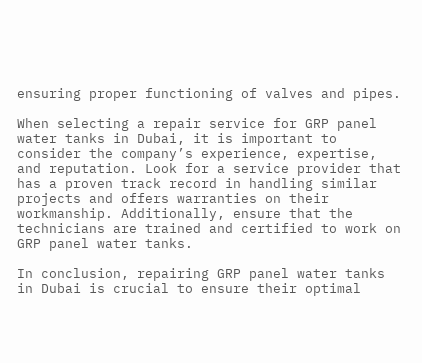ensuring proper functioning of valves and pipes.

When selecting a repair service for GRP panel water tanks in Dubai, it is important to consider the company’s experience, expertise, and reputation. Look for a service provider that has a proven track record in handling similar projects and offers warranties on their workmanship. Additionally, ensure that the technicians are trained and certified to work on GRP panel water tanks.

In conclusion, repairing GRP panel water tanks in Dubai is crucial to ensure their optimal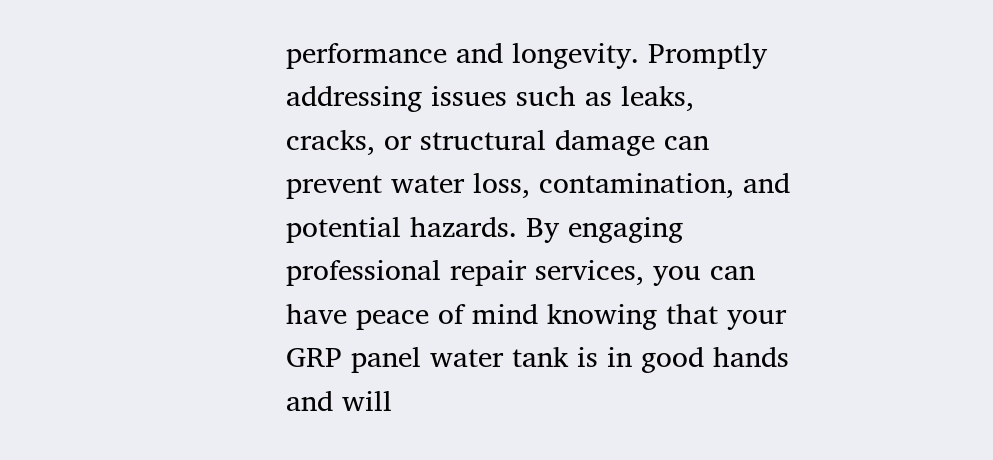performance and longevity. Promptly addressing issues such as leaks, cracks, or structural damage can prevent water loss, contamination, and potential hazards. By engaging professional repair services, you can have peace of mind knowing that your GRP panel water tank is in good hands and will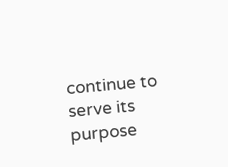continue to serve its purpose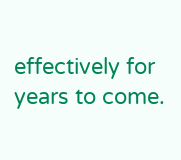effectively for years to come.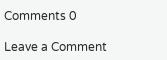Comments 0

Leave a Comment